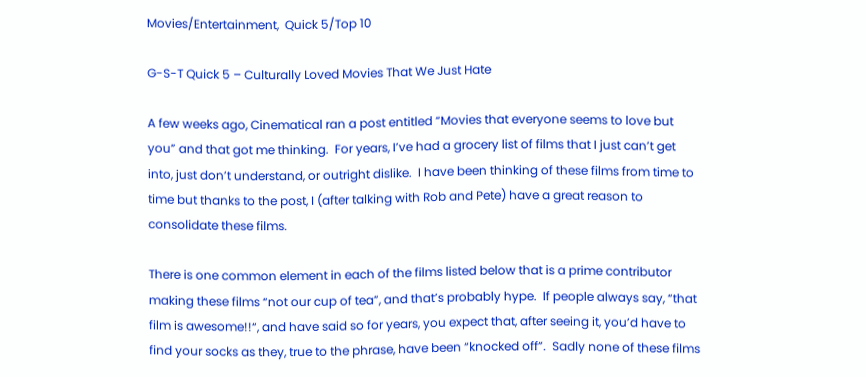Movies/Entertainment,  Quick 5/Top 10

G-S-T Quick 5 – Culturally Loved Movies That We Just Hate

A few weeks ago, Cinematical ran a post entitled “Movies that everyone seems to love but you” and that got me thinking.  For years, I’ve had a grocery list of films that I just can’t get into, just don’t understand, or outright dislike.  I have been thinking of these films from time to time but thanks to the post, I (after talking with Rob and Pete) have a great reason to consolidate these films.

There is one common element in each of the films listed below that is a prime contributor making these films “not our cup of tea”, and that’s probably hype.  If people always say, “that film is awesome!!“, and have said so for years, you expect that, after seeing it, you’d have to find your socks as they, true to the phrase, have been “knocked off”.  Sadly none of these films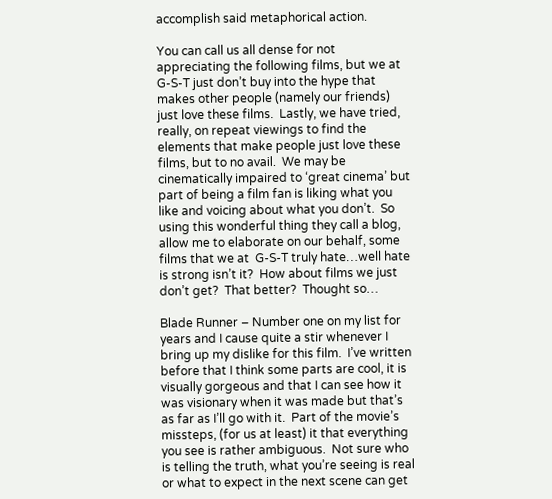accomplish said metaphorical action.

You can call us all dense for not appreciating the following films, but we at G-S-T just don’t buy into the hype that makes other people (namely our friends) just love these films.  Lastly, we have tried, really, on repeat viewings to find the elements that make people just love these films, but to no avail.  We may be cinematically impaired to ‘great cinema’ but part of being a film fan is liking what you like and voicing about what you don’t.  So using this wonderful thing they call a blog, allow me to elaborate on our behalf, some films that we at  G-S-T truly hate…well hate is strong isn’t it?  How about films we just don’t get?  That better?  Thought so…

Blade Runner – Number one on my list for years and I cause quite a stir whenever I bring up my dislike for this film.  I’ve written before that I think some parts are cool, it is visually gorgeous and that I can see how it was visionary when it was made but that’s as far as I’ll go with it.  Part of the movie’s missteps, (for us at least) it that everything you see is rather ambiguous.  Not sure who is telling the truth, what you’re seeing is real or what to expect in the next scene can get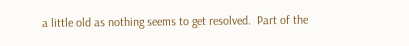a little old as nothing seems to get resolved.  Part of the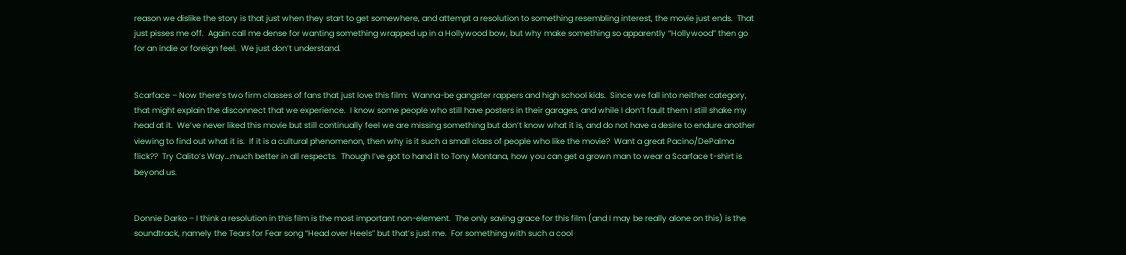reason we dislike the story is that just when they start to get somewhere, and attempt a resolution to something resembling interest, the movie just ends.  That just pisses me off.  Again call me dense for wanting something wrapped up in a Hollywood bow, but why make something so apparently “Hollywood” then go for an indie or foreign feel.  We just don’t understand.


Scarface – Now there’s two firm classes of fans that just love this film:  Wanna-be gangster rappers and high school kids.  Since we fall into neither category, that might explain the disconnect that we experience.  I know some people who still have posters in their garages, and while I don’t fault them I still shake my head at it.  We’ve never liked this movie but still continually feel we are missing something but don’t know what it is, and do not have a desire to endure another viewing to find out what it is.  If it is a cultural phenomenon, then why is it such a small class of people who like the movie?  Want a great Pacino/DePalma flick??  Try Calito’s Way…much better in all respects.  Though I’ve got to hand it to Tony Montana, how you can get a grown man to wear a Scarface t-shirt is beyond us.


Donnie Darko – I think a resolution in this film is the most important non-element.  The only saving grace for this film (and I may be really alone on this) is the soundtrack, namely the Tears for Fear song “Head over Heels” but that’s just me.  For something with such a cool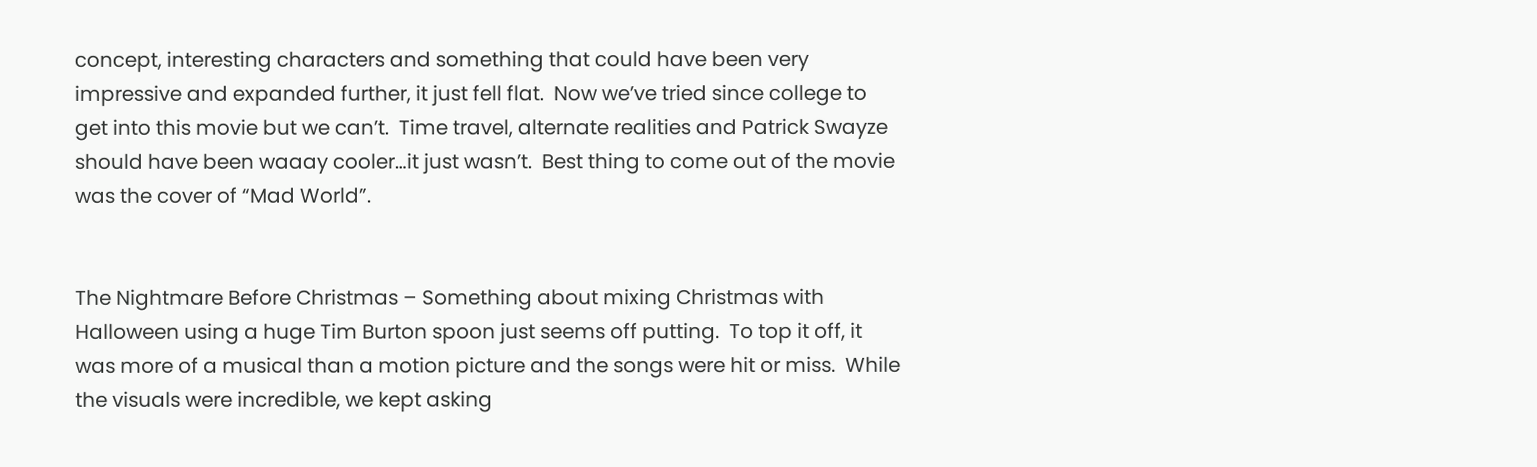concept, interesting characters and something that could have been very impressive and expanded further, it just fell flat.  Now we’ve tried since college to get into this movie but we can’t.  Time travel, alternate realities and Patrick Swayze should have been waaay cooler…it just wasn’t.  Best thing to come out of the movie was the cover of “Mad World”.


The Nightmare Before Christmas – Something about mixing Christmas with Halloween using a huge Tim Burton spoon just seems off putting.  To top it off, it was more of a musical than a motion picture and the songs were hit or miss.  While the visuals were incredible, we kept asking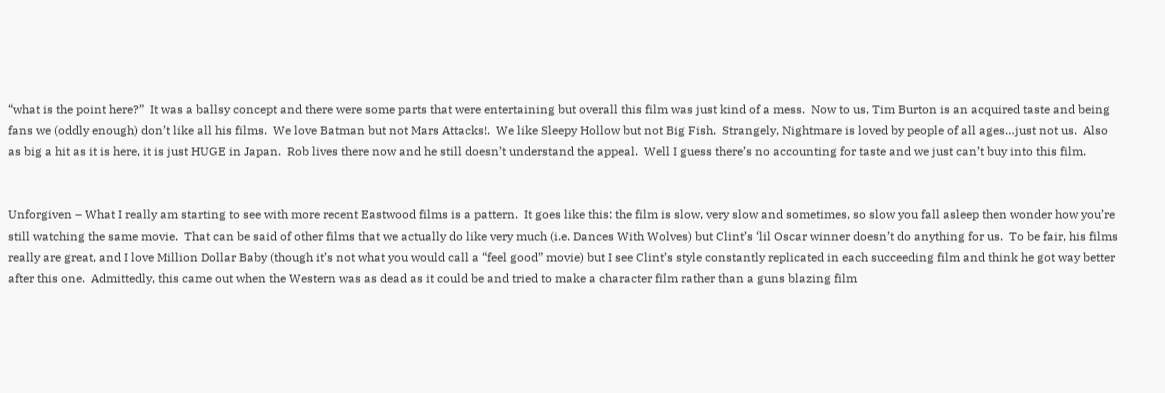“what is the point here?”  It was a ballsy concept and there were some parts that were entertaining but overall this film was just kind of a mess.  Now to us, Tim Burton is an acquired taste and being fans we (oddly enough) don’t like all his films.  We love Batman but not Mars Attacks!.  We like Sleepy Hollow but not Big Fish.  Strangely, Nightmare is loved by people of all ages…just not us.  Also as big a hit as it is here, it is just HUGE in Japan.  Rob lives there now and he still doesn’t understand the appeal.  Well I guess there’s no accounting for taste and we just can’t buy into this film.


Unforgiven – What I really am starting to see with more recent Eastwood films is a pattern.  It goes like this: the film is slow, very slow and sometimes, so slow you fall asleep then wonder how you’re still watching the same movie.  That can be said of other films that we actually do like very much (i.e. Dances With Wolves) but Clint’s ‘lil Oscar winner doesn’t do anything for us.  To be fair, his films really are great, and I love Million Dollar Baby (though it’s not what you would call a “feel good” movie) but I see Clint’s style constantly replicated in each succeeding film and think he got way better after this one.  Admittedly, this came out when the Western was as dead as it could be and tried to make a character film rather than a guns blazing film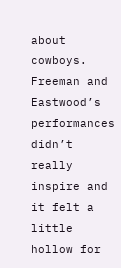about cowboys. Freeman and Eastwood’s performances didn’t really inspire and it felt a little hollow for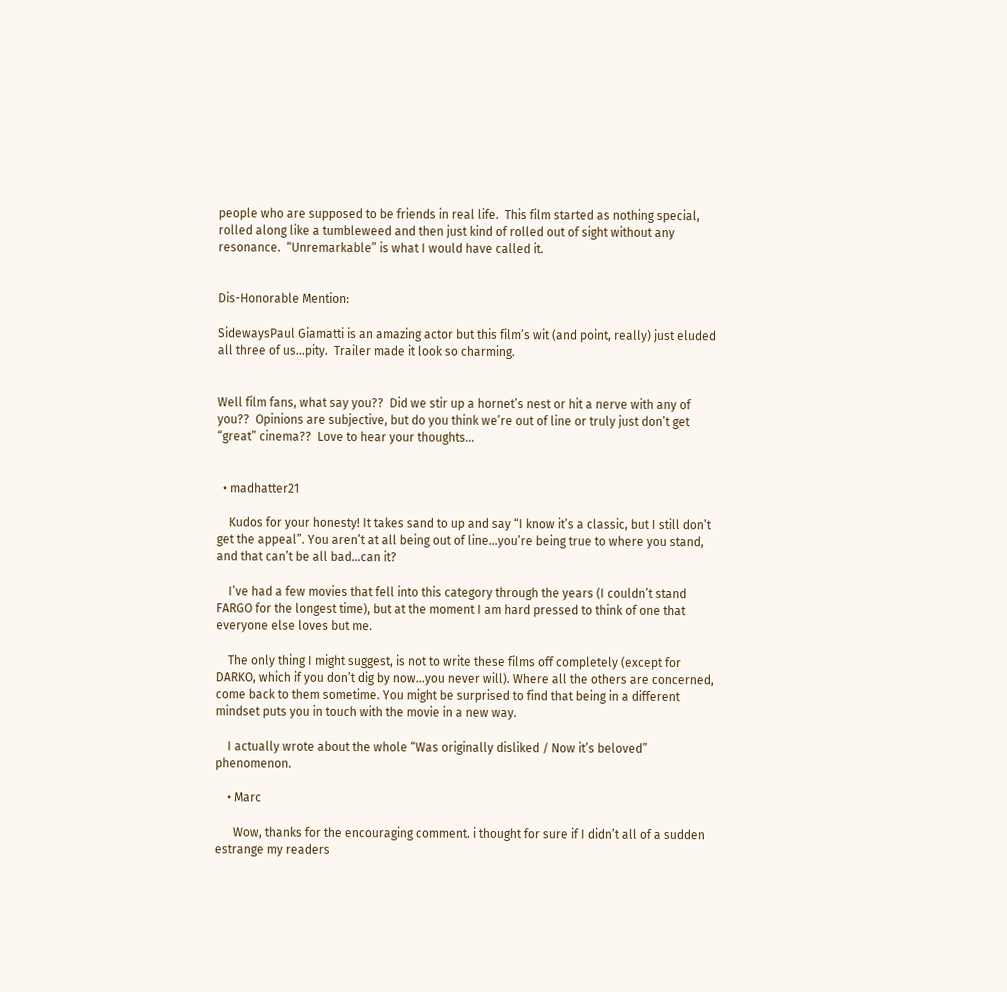people who are supposed to be friends in real life.  This film started as nothing special, rolled along like a tumbleweed and then just kind of rolled out of sight without any resonance.  “Unremarkable” is what I would have called it.


Dis-Honorable Mention:

SidewaysPaul Giamatti is an amazing actor but this film’s wit (and point, really) just eluded all three of us…pity.  Trailer made it look so charming.


Well film fans, what say you??  Did we stir up a hornet’s nest or hit a nerve with any of you??  Opinions are subjective, but do you think we’re out of line or truly just don’t get “great” cinema??  Love to hear your thoughts…


  • madhatter21

    Kudos for your honesty! It takes sand to up and say “I know it’s a classic, but I still don’t get the appeal”. You aren’t at all being out of line…you’re being true to where you stand, and that can’t be all bad…can it?

    I’ve had a few movies that fell into this category through the years (I couldn’t stand FARGO for the longest time), but at the moment I am hard pressed to think of one that everyone else loves but me.

    The only thing I might suggest, is not to write these films off completely (except for DARKO, which if you don’t dig by now…you never will). Where all the others are concerned, come back to them sometime. You might be surprised to find that being in a different mindset puts you in touch with the movie in a new way.

    I actually wrote about the whole “Was originally disliked / Now it’s beloved” phenomenon.

    • Marc

      Wow, thanks for the encouraging comment. i thought for sure if I didn’t all of a sudden estrange my readers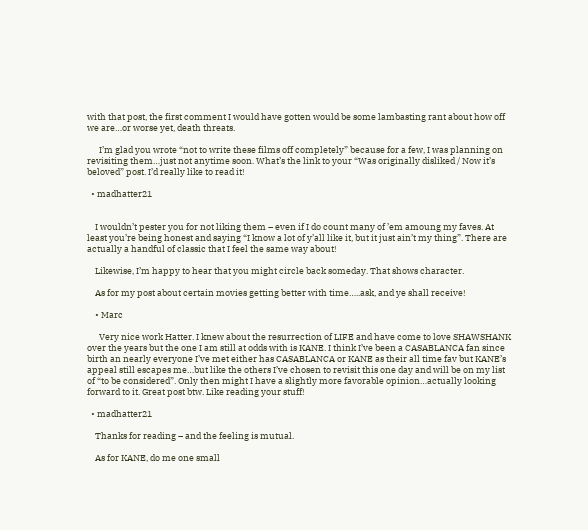with that post, the first comment I would have gotten would be some lambasting rant about how off we are…or worse yet, death threats.

      I’m glad you wrote “not to write these films off completely” because for a few, I was planning on revisiting them…just not anytime soon. What’s the link to your “Was originally disliked / Now it’s beloved” post. I’d really like to read it!

  • madhatter21


    I wouldn’t pester you for not liking them – even if I do count many of ’em amoung my faves. At least you’re being honest and saying “I know a lot of y’all like it, but it just ain’t my thing”. There are actually a handful of classic that I feel the same way about!

    Likewise, I’m happy to hear that you might circle back someday. That shows character.

    As for my post about certain movies getting better with time…..ask, and ye shall receive!

    • Marc

      Very nice work Hatter. I knew about the resurrection of LIFE and have come to love SHAWSHANK over the years but the one I am still at odds with is KANE. I think I’ve been a CASABLANCA fan since birth an nearly everyone I’ve met either has CASABLANCA or KANE as their all time fav but KANE’s appeal still escapes me…but like the others I’ve chosen to revisit this one day and will be on my list of “to be considered”. Only then might I have a slightly more favorable opinion…actually looking forward to it. Great post btw. Like reading your stuff!

  • madhatter21

    Thanks for reading – and the feeling is mutual.

    As for KANE, do me one small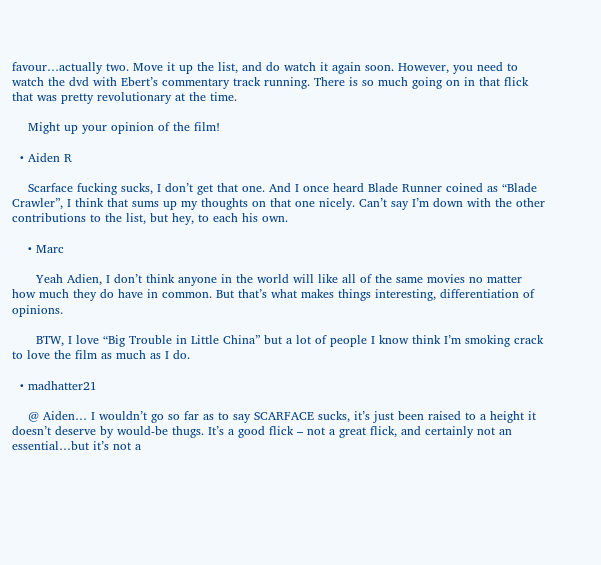favour…actually two. Move it up the list, and do watch it again soon. However, you need to watch the dvd with Ebert’s commentary track running. There is so much going on in that flick that was pretty revolutionary at the time.

    Might up your opinion of the film!

  • Aiden R

    Scarface fucking sucks, I don’t get that one. And I once heard Blade Runner coined as “Blade Crawler”, I think that sums up my thoughts on that one nicely. Can’t say I’m down with the other contributions to the list, but hey, to each his own.

    • Marc

      Yeah Adien, I don’t think anyone in the world will like all of the same movies no matter how much they do have in common. But that’s what makes things interesting, differentiation of opinions.

      BTW, I love “Big Trouble in Little China” but a lot of people I know think I’m smoking crack to love the film as much as I do.

  • madhatter21

    @ Aiden… I wouldn’t go so far as to say SCARFACE sucks, it’s just been raised to a height it doesn’t deserve by would-be thugs. It’s a good flick – not a great flick, and certainly not an essential…but it’s not a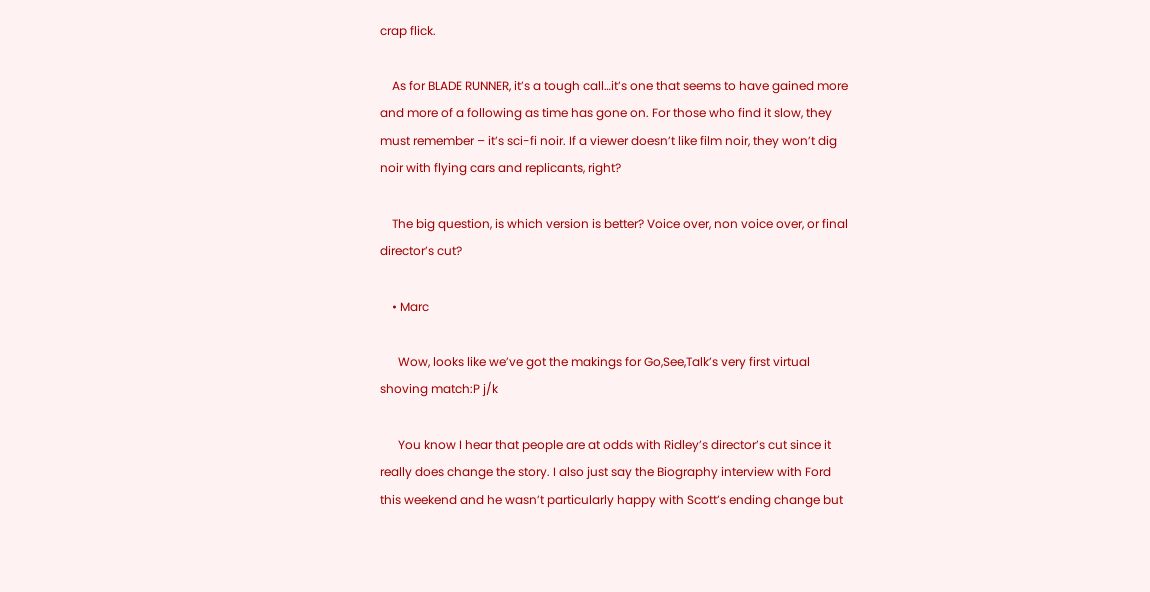crap flick.

    As for BLADE RUNNER, it’s a tough call…it’s one that seems to have gained more and more of a following as time has gone on. For those who find it slow, they must remember – it’s sci-fi noir. If a viewer doesn’t like film noir, they won’t dig noir with flying cars and replicants, right?

    The big question, is which version is better? Voice over, non voice over, or final director’s cut?

    • Marc

      Wow, looks like we’ve got the makings for Go,See,Talk’s very first virtual shoving match:P j/k

      You know I hear that people are at odds with Ridley’s director’s cut since it really does change the story. I also just say the Biography interview with Ford this weekend and he wasn’t particularly happy with Scott’s ending change but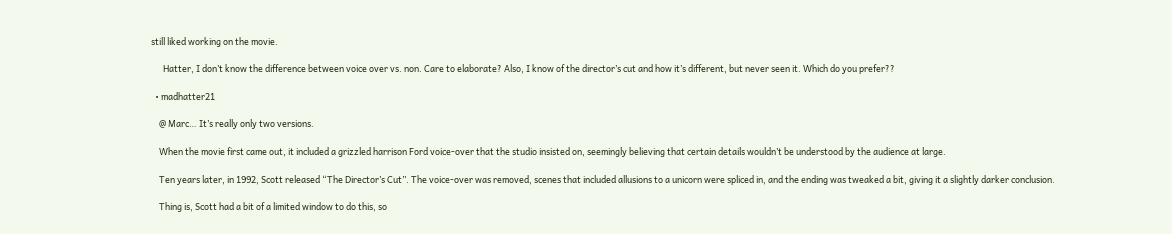still liked working on the movie.

      Hatter, I don’t know the difference between voice over vs. non. Care to elaborate? Also, I know of the director’s cut and how it’s different, but never seen it. Which do you prefer??

  • madhatter21

    @ Marc… It’s really only two versions.

    When the movie first came out, it included a grizzled harrison Ford voice-over that the studio insisted on, seemingly believing that certain details wouldn’t be understood by the audience at large.

    Ten years later, in 1992, Scott released “The Director’s Cut”. The voice-over was removed, scenes that included allusions to a unicorn were spliced in, and the ending was tweaked a bit, giving it a slightly darker conclusion.

    Thing is, Scott had a bit of a limited window to do this, so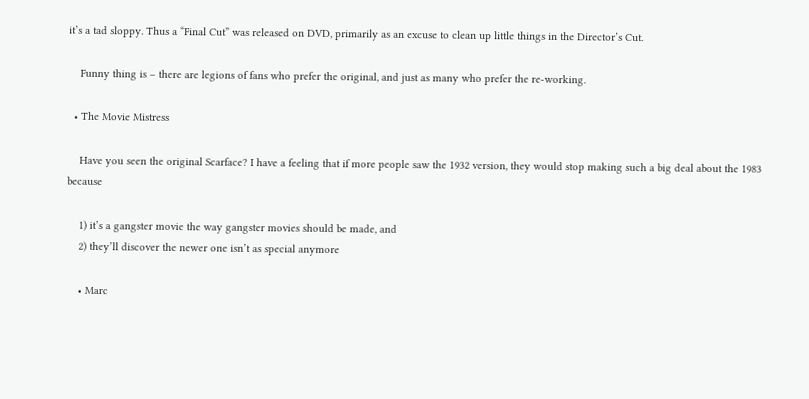it’s a tad sloppy. Thus a “Final Cut” was released on DVD, primarily as an excuse to clean up little things in the Director’s Cut.

    Funny thing is – there are legions of fans who prefer the original, and just as many who prefer the re-working.

  • The Movie Mistress

    Have you seen the original Scarface? I have a feeling that if more people saw the 1932 version, they would stop making such a big deal about the 1983 because

    1) it’s a gangster movie the way gangster movies should be made, and
    2) they’ll discover the newer one isn’t as special anymore

    • Marc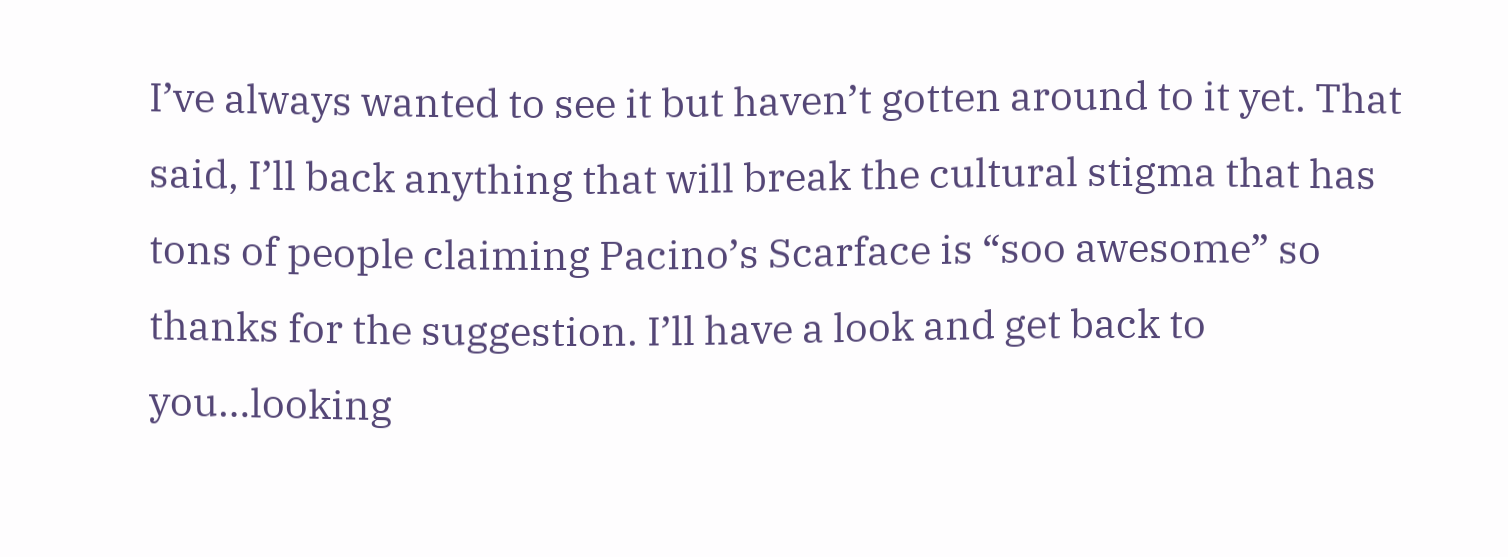I’ve always wanted to see it but haven’t gotten around to it yet. That said, I’ll back anything that will break the cultural stigma that has tons of people claiming Pacino’s Scarface is “soo awesome” so thanks for the suggestion. I’ll have a look and get back to you…looking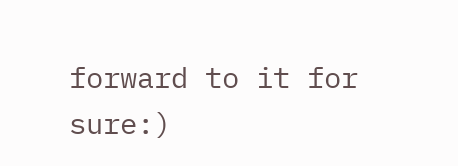forward to it for sure:)